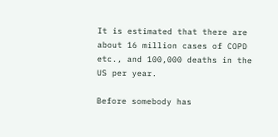It is estimated that there are about 16 million cases of COPD etc., and 100,000 deaths in the US per year.

Before somebody has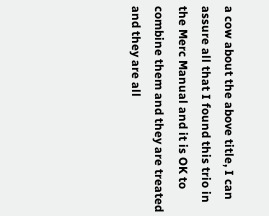a cow about the above title, I can assure all that I found this trio in the Merc Manual and it is OK to combine them and they are treated and they are all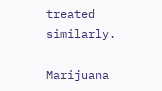treated similarly.

Marijuana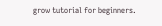grow tutorial for beginners.